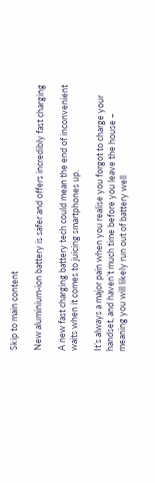Skip to main content

New aluminium-ion battery is safer and offers incredibly fast charging

A new fast charging battery tech could mean the end of inconvenient waits when it comes to juicing smartphones up.

It’s always a major pain when you realise you forgot to charge your handset, and haven’t much time before you leave the house – meaning you will likely run out of battery well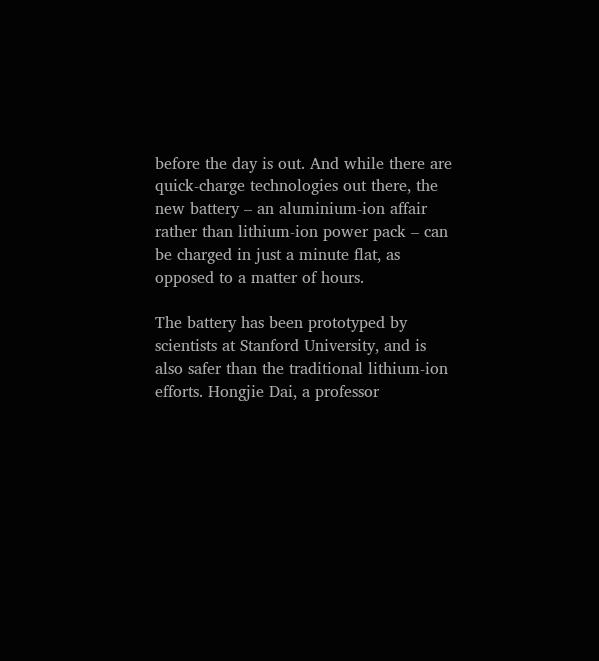before the day is out. And while there are quick-charge technologies out there, the new battery – an aluminium-ion affair rather than lithium-ion power pack – can be charged in just a minute flat, as opposed to a matter of hours.

The battery has been prototyped by scientists at Stanford University, and is also safer than the traditional lithium-ion efforts. Hongjie Dai, a professor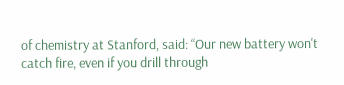of chemistry at Stanford, said: “Our new battery won't catch fire, even if you drill through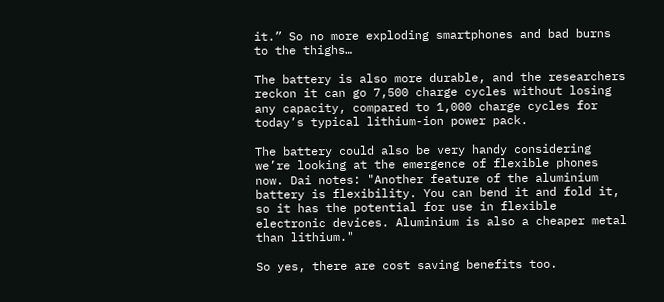it.” So no more exploding smartphones and bad burns to the thighs…

The battery is also more durable, and the researchers reckon it can go 7,500 charge cycles without losing any capacity, compared to 1,000 charge cycles for today’s typical lithium-ion power pack.

The battery could also be very handy considering we’re looking at the emergence of flexible phones now. Dai notes: "Another feature of the aluminium battery is flexibility. You can bend it and fold it, so it has the potential for use in flexible electronic devices. Aluminium is also a cheaper metal than lithium."

So yes, there are cost saving benefits too.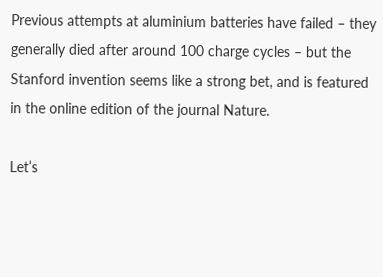Previous attempts at aluminium batteries have failed – they generally died after around 100 charge cycles – but the Stanford invention seems like a strong bet, and is featured in the online edition of the journal Nature.

Let’s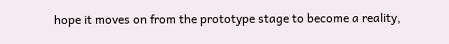hope it moves on from the prototype stage to become a reality,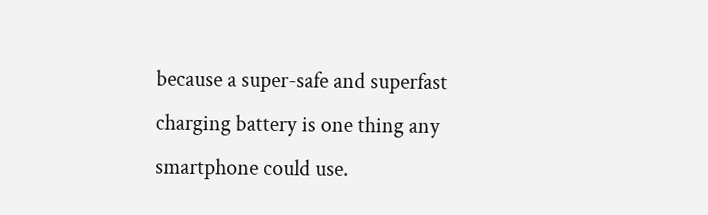because a super-safe and superfast charging battery is one thing any smartphone could use.